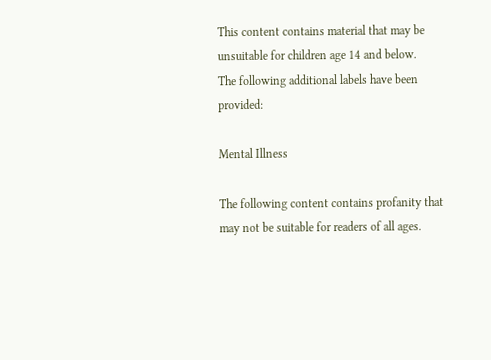This content contains material that may be unsuitable for children age 14 and below.
The following additional labels have been provided:

Mental Illness

The following content contains profanity that may not be suitable for readers of all ages.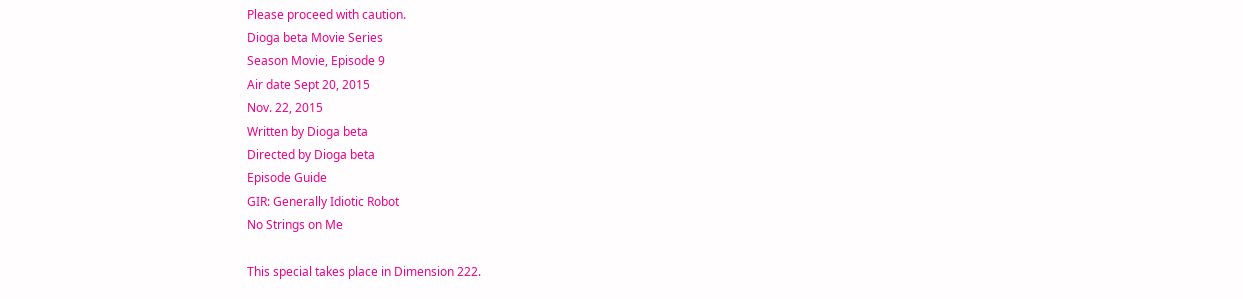Please proceed with caution.
Dioga beta Movie Series
Season Movie, Episode 9
Air date Sept 20, 2015
Nov. 22, 2015
Written by Dioga beta
Directed by Dioga beta
Episode Guide
GIR: Generally Idiotic Robot
No Strings on Me

This special takes place in Dimension 222.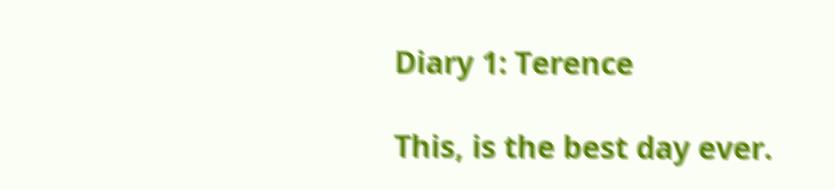Diary 1: Terence

This, is the best day ever.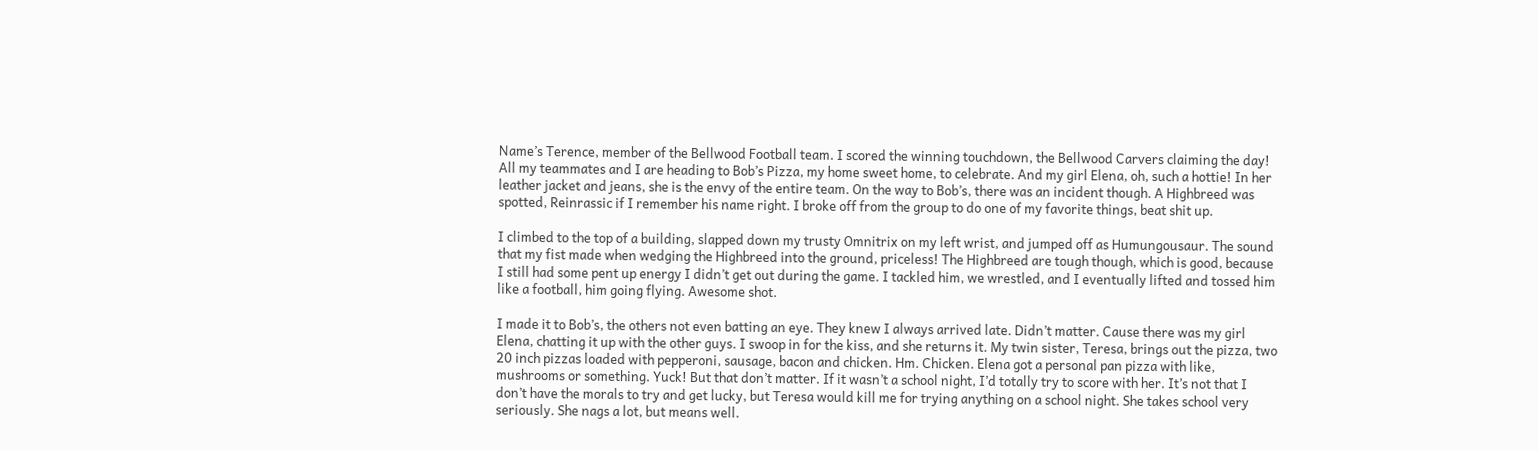Name’s Terence, member of the Bellwood Football team. I scored the winning touchdown, the Bellwood Carvers claiming the day! All my teammates and I are heading to Bob’s Pizza, my home sweet home, to celebrate. And my girl Elena, oh, such a hottie! In her leather jacket and jeans, she is the envy of the entire team. On the way to Bob’s, there was an incident though. A Highbreed was spotted, Reinrassic if I remember his name right. I broke off from the group to do one of my favorite things, beat shit up.

I climbed to the top of a building, slapped down my trusty Omnitrix on my left wrist, and jumped off as Humungousaur. The sound that my fist made when wedging the Highbreed into the ground, priceless! The Highbreed are tough though, which is good, because I still had some pent up energy I didn’t get out during the game. I tackled him, we wrestled, and I eventually lifted and tossed him like a football, him going flying. Awesome shot.

I made it to Bob’s, the others not even batting an eye. They knew I always arrived late. Didn’t matter. Cause there was my girl Elena, chatting it up with the other guys. I swoop in for the kiss, and she returns it. My twin sister, Teresa, brings out the pizza, two 20 inch pizzas loaded with pepperoni, sausage, bacon and chicken. Hm. Chicken. Elena got a personal pan pizza with like, mushrooms or something. Yuck! But that don’t matter. If it wasn’t a school night, I’d totally try to score with her. It’s not that I don’t have the morals to try and get lucky, but Teresa would kill me for trying anything on a school night. She takes school very seriously. She nags a lot, but means well.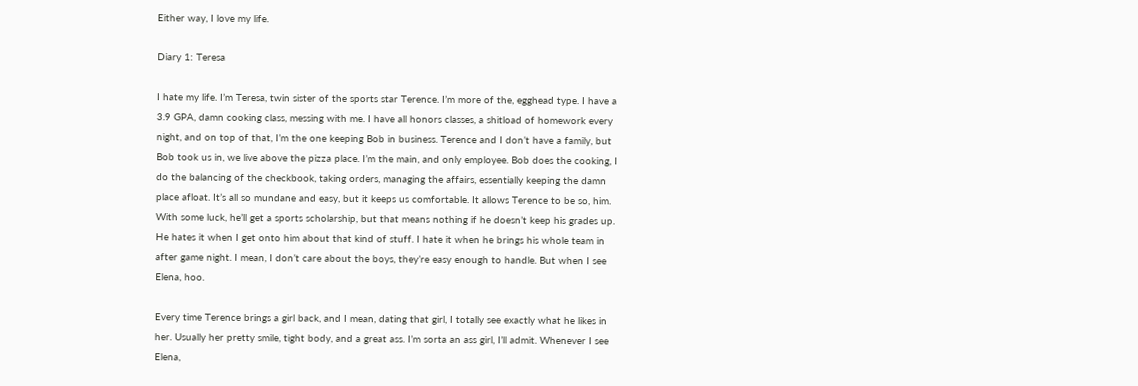Either way, I love my life.

Diary 1: Teresa

I hate my life. I’m Teresa, twin sister of the sports star Terence. I’m more of the, egghead type. I have a 3.9 GPA, damn cooking class, messing with me. I have all honors classes, a shitload of homework every night, and on top of that, I’m the one keeping Bob in business. Terence and I don’t have a family, but Bob took us in, we live above the pizza place. I’m the main, and only employee. Bob does the cooking, I do the balancing of the checkbook, taking orders, managing the affairs, essentially keeping the damn place afloat. It’s all so mundane and easy, but it keeps us comfortable. It allows Terence to be so, him. With some luck, he’ll get a sports scholarship, but that means nothing if he doesn’t keep his grades up. He hates it when I get onto him about that kind of stuff. I hate it when he brings his whole team in after game night. I mean, I don’t care about the boys, they’re easy enough to handle. But when I see Elena, hoo.

Every time Terence brings a girl back, and I mean, dating that girl, I totally see exactly what he likes in her. Usually her pretty smile, tight body, and a great ass. I’m sorta an ass girl, I’ll admit. Whenever I see Elena,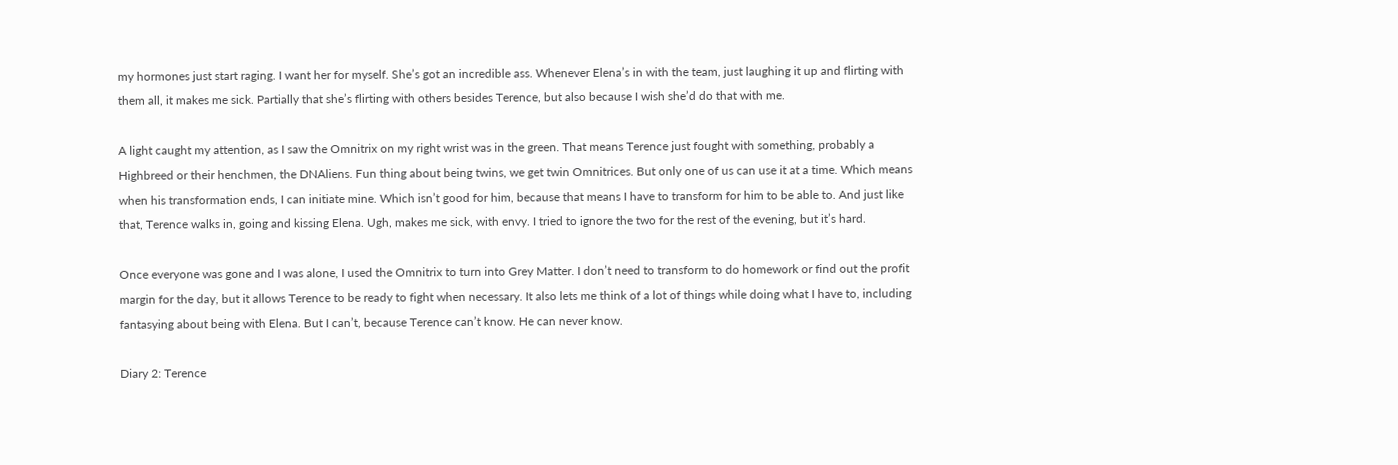my hormones just start raging. I want her for myself. She’s got an incredible ass. Whenever Elena’s in with the team, just laughing it up and flirting with them all, it makes me sick. Partially that she’s flirting with others besides Terence, but also because I wish she’d do that with me.

A light caught my attention, as I saw the Omnitrix on my right wrist was in the green. That means Terence just fought with something, probably a Highbreed or their henchmen, the DNAliens. Fun thing about being twins, we get twin Omnitrices. But only one of us can use it at a time. Which means when his transformation ends, I can initiate mine. Which isn’t good for him, because that means I have to transform for him to be able to. And just like that, Terence walks in, going and kissing Elena. Ugh, makes me sick, with envy. I tried to ignore the two for the rest of the evening, but it’s hard.

Once everyone was gone and I was alone, I used the Omnitrix to turn into Grey Matter. I don’t need to transform to do homework or find out the profit margin for the day, but it allows Terence to be ready to fight when necessary. It also lets me think of a lot of things while doing what I have to, including fantasying about being with Elena. But I can’t, because Terence can’t know. He can never know.

Diary 2: Terence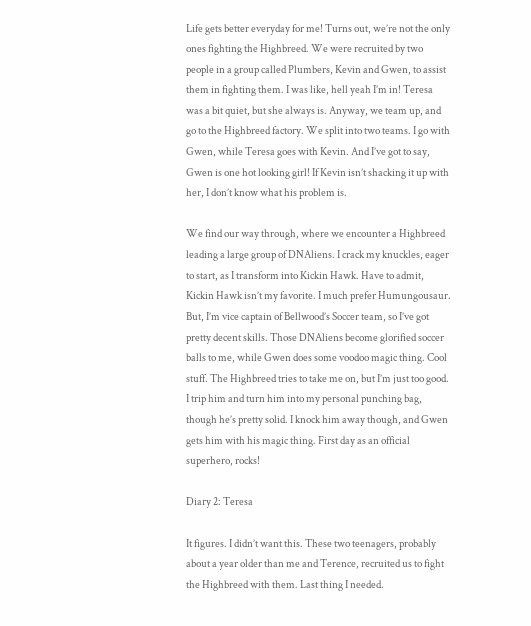Life gets better everyday for me! Turns out, we’re not the only ones fighting the Highbreed. We were recruited by two people in a group called Plumbers, Kevin and Gwen, to assist them in fighting them. I was like, hell yeah I’m in! Teresa was a bit quiet, but she always is. Anyway, we team up, and go to the Highbreed factory. We split into two teams. I go with Gwen, while Teresa goes with Kevin. And I’ve got to say, Gwen is one hot looking girl! If Kevin isn’t shacking it up with her, I don’t know what his problem is.

We find our way through, where we encounter a Highbreed leading a large group of DNAliens. I crack my knuckles, eager to start, as I transform into Kickin Hawk. Have to admit, Kickin Hawk isn’t my favorite. I much prefer Humungousaur. But, I’m vice captain of Bellwood’s Soccer team, so I’ve got pretty decent skills. Those DNAliens become glorified soccer balls to me, while Gwen does some voodoo magic thing. Cool stuff. The Highbreed tries to take me on, but I’m just too good. I trip him and turn him into my personal punching bag, though he’s pretty solid. I knock him away though, and Gwen gets him with his magic thing. First day as an official superhero, rocks!

Diary 2: Teresa

It figures. I didn’t want this. These two teenagers, probably about a year older than me and Terence, recruited us to fight the Highbreed with them. Last thing I needed.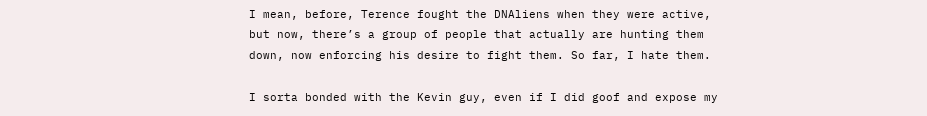I mean, before, Terence fought the DNAliens when they were active, but now, there’s a group of people that actually are hunting them down, now enforcing his desire to fight them. So far, I hate them.

I sorta bonded with the Kevin guy, even if I did goof and expose my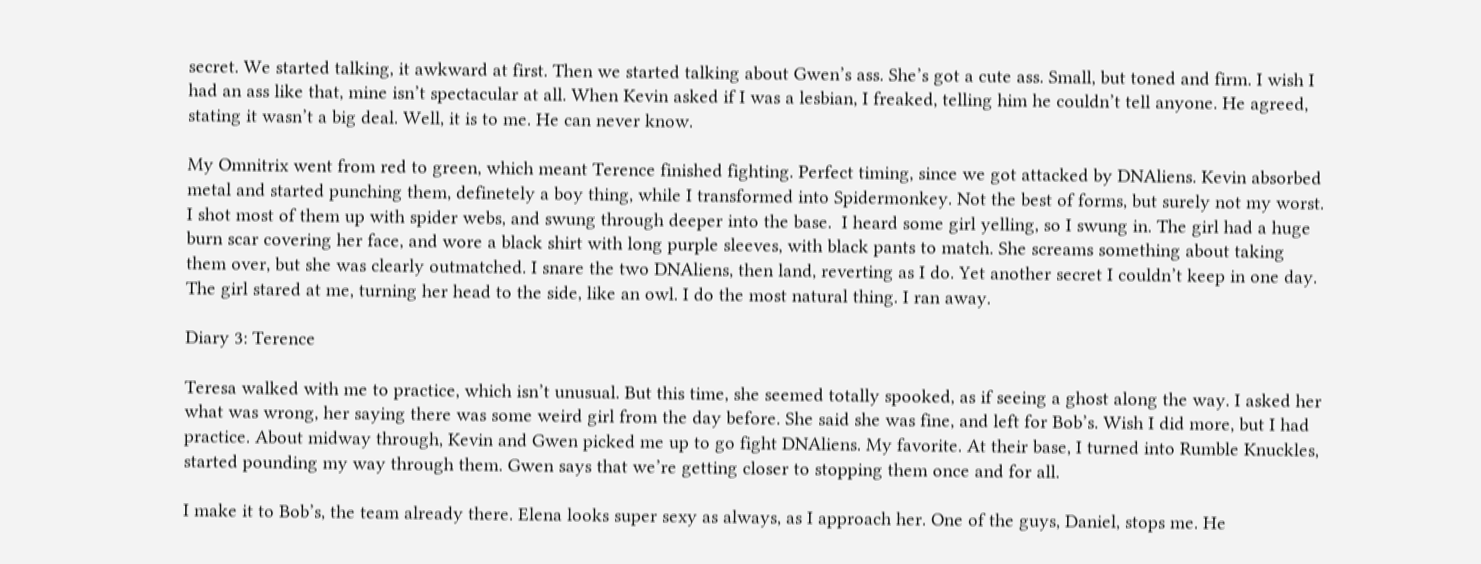secret. We started talking, it awkward at first. Then we started talking about Gwen’s ass. She’s got a cute ass. Small, but toned and firm. I wish I had an ass like that, mine isn’t spectacular at all. When Kevin asked if I was a lesbian, I freaked, telling him he couldn’t tell anyone. He agreed, stating it wasn’t a big deal. Well, it is to me. He can never know.

My Omnitrix went from red to green, which meant Terence finished fighting. Perfect timing, since we got attacked by DNAliens. Kevin absorbed metal and started punching them, definetely a boy thing, while I transformed into Spidermonkey. Not the best of forms, but surely not my worst. I shot most of them up with spider webs, and swung through deeper into the base.  I heard some girl yelling, so I swung in. The girl had a huge burn scar covering her face, and wore a black shirt with long purple sleeves, with black pants to match. She screams something about taking them over, but she was clearly outmatched. I snare the two DNAliens, then land, reverting as I do. Yet another secret I couldn’t keep in one day. The girl stared at me, turning her head to the side, like an owl. I do the most natural thing. I ran away.

Diary 3: Terence

Teresa walked with me to practice, which isn’t unusual. But this time, she seemed totally spooked, as if seeing a ghost along the way. I asked her what was wrong, her saying there was some weird girl from the day before. She said she was fine, and left for Bob’s. Wish I did more, but I had practice. About midway through, Kevin and Gwen picked me up to go fight DNAliens. My favorite. At their base, I turned into Rumble Knuckles, started pounding my way through them. Gwen says that we’re getting closer to stopping them once and for all.

I make it to Bob’s, the team already there. Elena looks super sexy as always, as I approach her. One of the guys, Daniel, stops me. He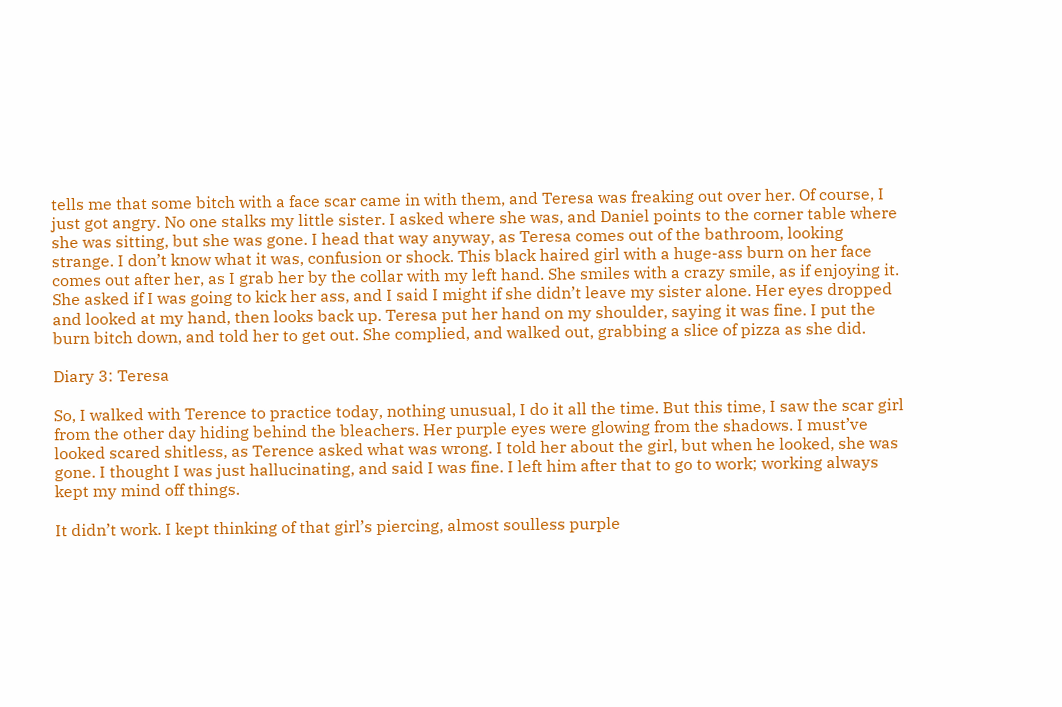tells me that some bitch with a face scar came in with them, and Teresa was freaking out over her. Of course, I just got angry. No one stalks my little sister. I asked where she was, and Daniel points to the corner table where she was sitting, but she was gone. I head that way anyway, as Teresa comes out of the bathroom, looking strange. I don’t know what it was, confusion or shock. This black haired girl with a huge-ass burn on her face comes out after her, as I grab her by the collar with my left hand. She smiles with a crazy smile, as if enjoying it. She asked if I was going to kick her ass, and I said I might if she didn’t leave my sister alone. Her eyes dropped and looked at my hand, then looks back up. Teresa put her hand on my shoulder, saying it was fine. I put the burn bitch down, and told her to get out. She complied, and walked out, grabbing a slice of pizza as she did.

Diary 3: Teresa

So, I walked with Terence to practice today, nothing unusual, I do it all the time. But this time, I saw the scar girl from the other day hiding behind the bleachers. Her purple eyes were glowing from the shadows. I must’ve looked scared shitless, as Terence asked what was wrong. I told her about the girl, but when he looked, she was gone. I thought I was just hallucinating, and said I was fine. I left him after that to go to work; working always kept my mind off things.

It didn’t work. I kept thinking of that girl’s piercing, almost soulless purple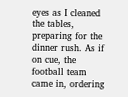eyes as I cleaned the tables, preparing for the dinner rush. As if on cue, the football team came in, ordering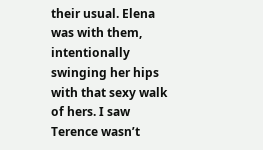their usual. Elena was with them, intentionally swinging her hips with that sexy walk of hers. I saw Terence wasn’t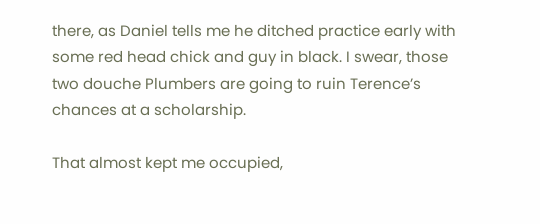there, as Daniel tells me he ditched practice early with some red head chick and guy in black. I swear, those two douche Plumbers are going to ruin Terence’s chances at a scholarship.

That almost kept me occupied,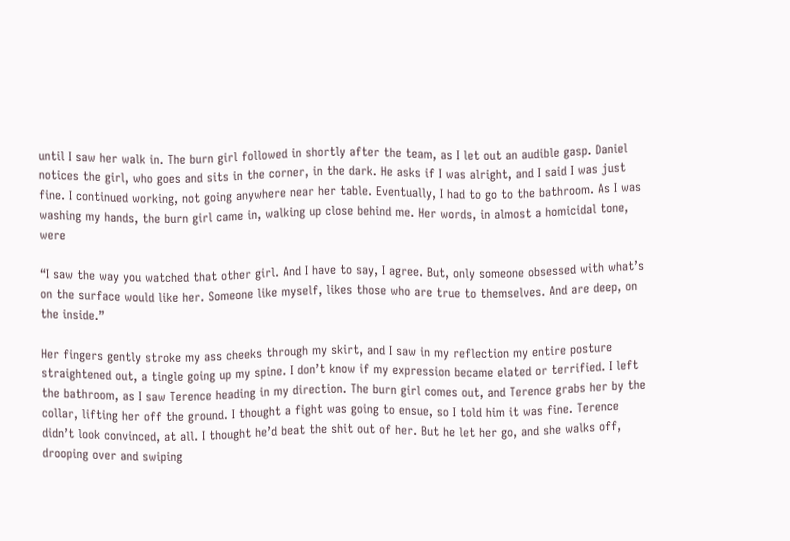until I saw her walk in. The burn girl followed in shortly after the team, as I let out an audible gasp. Daniel notices the girl, who goes and sits in the corner, in the dark. He asks if I was alright, and I said I was just fine. I continued working, not going anywhere near her table. Eventually, I had to go to the bathroom. As I was washing my hands, the burn girl came in, walking up close behind me. Her words, in almost a homicidal tone, were

“I saw the way you watched that other girl. And I have to say, I agree. But, only someone obsessed with what’s on the surface would like her. Someone like myself, likes those who are true to themselves. And are deep, on the inside.”

Her fingers gently stroke my ass cheeks through my skirt, and I saw in my reflection my entire posture straightened out, a tingle going up my spine. I don’t know if my expression became elated or terrified. I left the bathroom, as I saw Terence heading in my direction. The burn girl comes out, and Terence grabs her by the collar, lifting her off the ground. I thought a fight was going to ensue, so I told him it was fine. Terence didn’t look convinced, at all. I thought he’d beat the shit out of her. But he let her go, and she walks off, drooping over and swiping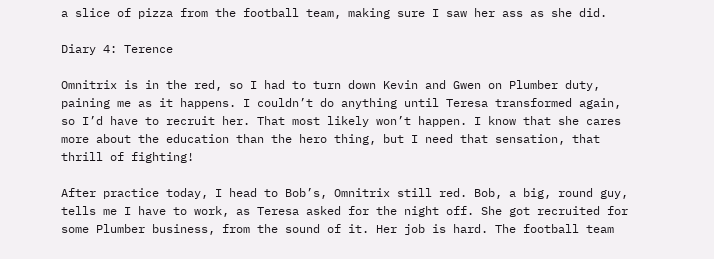a slice of pizza from the football team, making sure I saw her ass as she did.

Diary 4: Terence

Omnitrix is in the red, so I had to turn down Kevin and Gwen on Plumber duty, paining me as it happens. I couldn’t do anything until Teresa transformed again, so I’d have to recruit her. That most likely won’t happen. I know that she cares more about the education than the hero thing, but I need that sensation, that thrill of fighting!

After practice today, I head to Bob’s, Omnitrix still red. Bob, a big, round guy, tells me I have to work, as Teresa asked for the night off. She got recruited for some Plumber business, from the sound of it. Her job is hard. The football team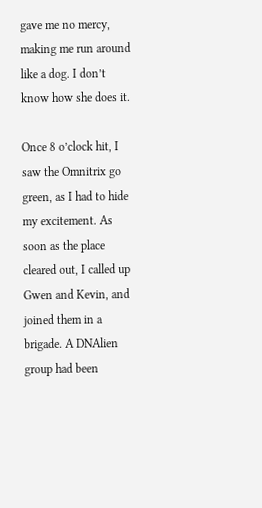gave me no mercy, making me run around like a dog. I don’t know how she does it.

Once 8 o’clock hit, I saw the Omnitrix go green, as I had to hide my excitement. As soon as the place cleared out, I called up Gwen and Kevin, and joined them in a brigade. A DNAlien group had been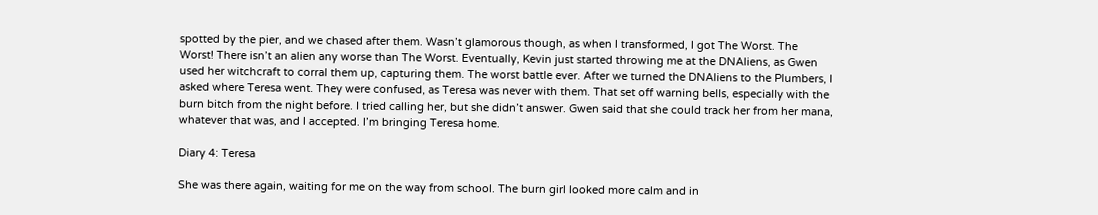spotted by the pier, and we chased after them. Wasn’t glamorous though, as when I transformed, I got The Worst. The Worst! There isn’t an alien any worse than The Worst. Eventually, Kevin just started throwing me at the DNAliens, as Gwen used her witchcraft to corral them up, capturing them. The worst battle ever. After we turned the DNAliens to the Plumbers, I asked where Teresa went. They were confused, as Teresa was never with them. That set off warning bells, especially with the burn bitch from the night before. I tried calling her, but she didn’t answer. Gwen said that she could track her from her mana, whatever that was, and I accepted. I’m bringing Teresa home.

Diary 4: Teresa

She was there again, waiting for me on the way from school. The burn girl looked more calm and in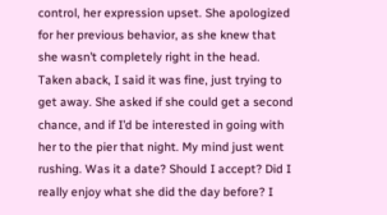control, her expression upset. She apologized for her previous behavior, as she knew that she wasn’t completely right in the head. Taken aback, I said it was fine, just trying to get away. She asked if she could get a second chance, and if I’d be interested in going with her to the pier that night. My mind just went rushing. Was it a date? Should I accept? Did I really enjoy what she did the day before? I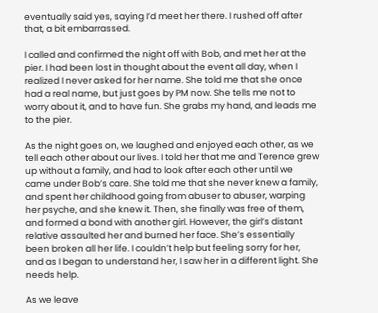eventually said yes, saying I’d meet her there. I rushed off after that, a bit embarrassed.

I called and confirmed the night off with Bob, and met her at the pier. I had been lost in thought about the event all day, when I realized I never asked for her name. She told me that she once had a real name, but just goes by PM now. She tells me not to worry about it, and to have fun. She grabs my hand, and leads me to the pier.

As the night goes on, we laughed and enjoyed each other, as we tell each other about our lives. I told her that me and Terence grew up without a family, and had to look after each other until we came under Bob’s care. She told me that she never knew a family, and spent her childhood going from abuser to abuser, warping her psyche, and she knew it. Then, she finally was free of them, and formed a bond with another girl. However, the girl’s distant relative assaulted her and burned her face. She’s essentially been broken all her life. I couldn’t help but feeling sorry for her, and as I began to understand her, I saw her in a different light. She needs help.

As we leave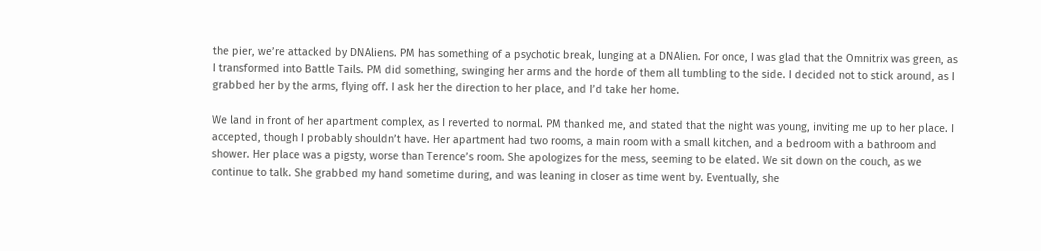the pier, we’re attacked by DNAliens. PM has something of a psychotic break, lunging at a DNAlien. For once, I was glad that the Omnitrix was green, as I transformed into Battle Tails. PM did something, swinging her arms and the horde of them all tumbling to the side. I decided not to stick around, as I grabbed her by the arms, flying off. I ask her the direction to her place, and I’d take her home.

We land in front of her apartment complex, as I reverted to normal. PM thanked me, and stated that the night was young, inviting me up to her place. I accepted, though I probably shouldn’t have. Her apartment had two rooms, a main room with a small kitchen, and a bedroom with a bathroom and shower. Her place was a pigsty, worse than Terence’s room. She apologizes for the mess, seeming to be elated. We sit down on the couch, as we continue to talk. She grabbed my hand sometime during, and was leaning in closer as time went by. Eventually, she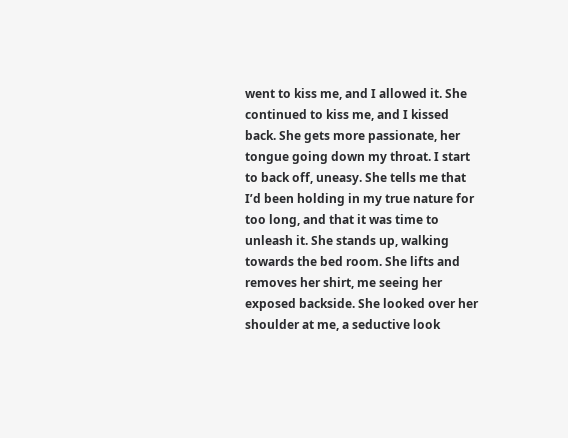went to kiss me, and I allowed it. She continued to kiss me, and I kissed back. She gets more passionate, her tongue going down my throat. I start to back off, uneasy. She tells me that I’d been holding in my true nature for too long, and that it was time to unleash it. She stands up, walking towards the bed room. She lifts and removes her shirt, me seeing her exposed backside. She looked over her shoulder at me, a seductive look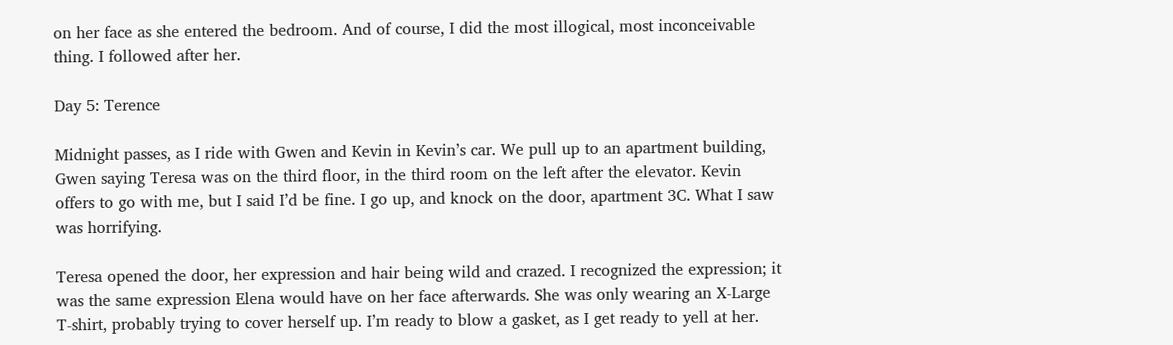on her face as she entered the bedroom. And of course, I did the most illogical, most inconceivable thing. I followed after her.

Day 5: Terence

Midnight passes, as I ride with Gwen and Kevin in Kevin’s car. We pull up to an apartment building, Gwen saying Teresa was on the third floor, in the third room on the left after the elevator. Kevin offers to go with me, but I said I’d be fine. I go up, and knock on the door, apartment 3C. What I saw was horrifying.

Teresa opened the door, her expression and hair being wild and crazed. I recognized the expression; it was the same expression Elena would have on her face afterwards. She was only wearing an X-Large T-shirt, probably trying to cover herself up. I’m ready to blow a gasket, as I get ready to yell at her.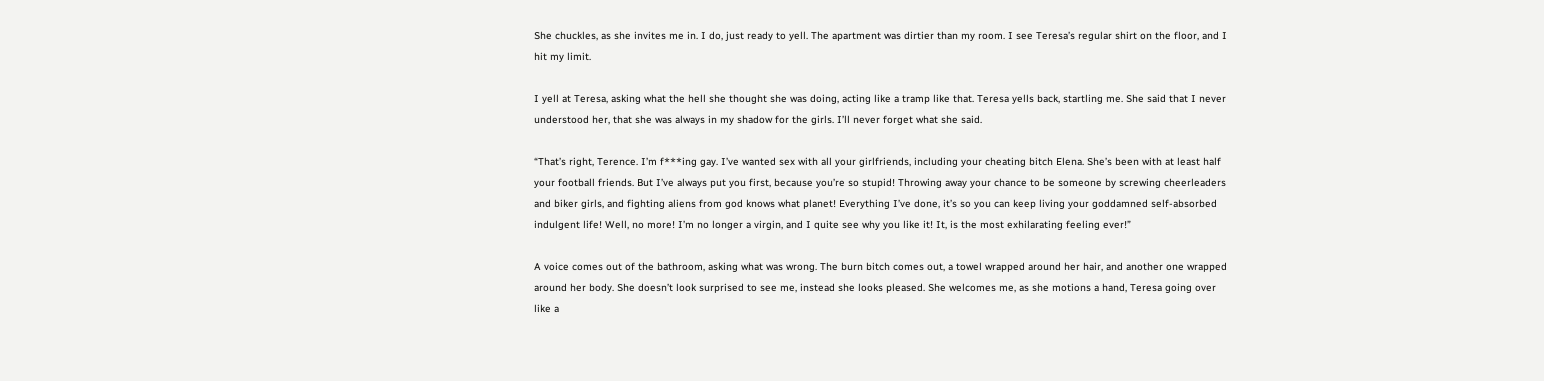She chuckles, as she invites me in. I do, just ready to yell. The apartment was dirtier than my room. I see Teresa’s regular shirt on the floor, and I hit my limit.

I yell at Teresa, asking what the hell she thought she was doing, acting like a tramp like that. Teresa yells back, startling me. She said that I never understood her, that she was always in my shadow for the girls. I’ll never forget what she said.

“That’s right, Terence. I’m f***ing gay. I’ve wanted sex with all your girlfriends, including your cheating bitch Elena. She’s been with at least half your football friends. But I’ve always put you first, because you’re so stupid! Throwing away your chance to be someone by screwing cheerleaders and biker girls, and fighting aliens from god knows what planet! Everything I’ve done, it’s so you can keep living your goddamned self-absorbed indulgent life! Well, no more! I’m no longer a virgin, and I quite see why you like it! It, is the most exhilarating feeling ever!”

A voice comes out of the bathroom, asking what was wrong. The burn bitch comes out, a towel wrapped around her hair, and another one wrapped around her body. She doesn’t look surprised to see me, instead she looks pleased. She welcomes me, as she motions a hand, Teresa going over like a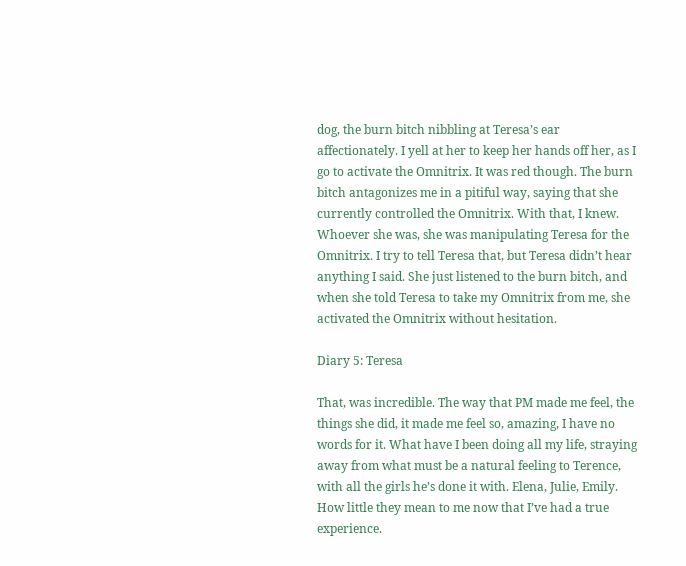dog, the burn bitch nibbling at Teresa’s ear affectionately. I yell at her to keep her hands off her, as I go to activate the Omnitrix. It was red though. The burn bitch antagonizes me in a pitiful way, saying that she currently controlled the Omnitrix. With that, I knew. Whoever she was, she was manipulating Teresa for the Omnitrix. I try to tell Teresa that, but Teresa didn’t hear anything I said. She just listened to the burn bitch, and when she told Teresa to take my Omnitrix from me, she activated the Omnitrix without hesitation.

Diary 5: Teresa

That, was incredible. The way that PM made me feel, the things she did, it made me feel so, amazing, I have no words for it. What have I been doing all my life, straying away from what must be a natural feeling to Terence, with all the girls he’s done it with. Elena, Julie, Emily. How little they mean to me now that I’ve had a true experience.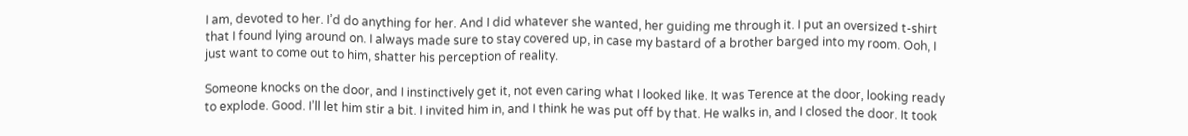I am, devoted to her. I’d do anything for her. And I did whatever she wanted, her guiding me through it. I put an oversized t-shirt that I found lying around on. I always made sure to stay covered up, in case my bastard of a brother barged into my room. Ooh, I just want to come out to him, shatter his perception of reality.

Someone knocks on the door, and I instinctively get it, not even caring what I looked like. It was Terence at the door, looking ready to explode. Good. I’ll let him stir a bit. I invited him in, and I think he was put off by that. He walks in, and I closed the door. It took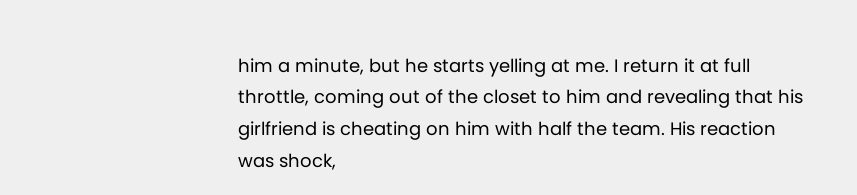him a minute, but he starts yelling at me. I return it at full throttle, coming out of the closet to him and revealing that his girlfriend is cheating on him with half the team. His reaction was shock,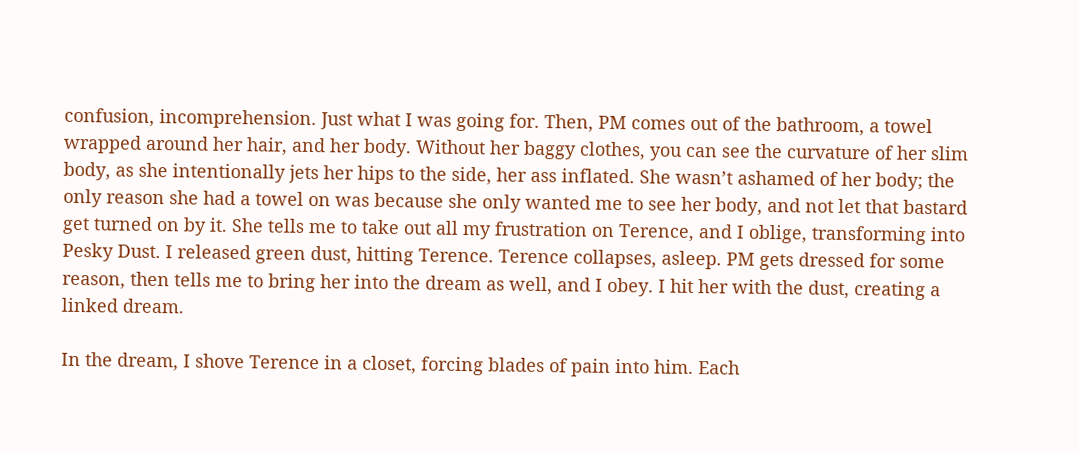confusion, incomprehension. Just what I was going for. Then, PM comes out of the bathroom, a towel wrapped around her hair, and her body. Without her baggy clothes, you can see the curvature of her slim body, as she intentionally jets her hips to the side, her ass inflated. She wasn’t ashamed of her body; the only reason she had a towel on was because she only wanted me to see her body, and not let that bastard get turned on by it. She tells me to take out all my frustration on Terence, and I oblige, transforming into Pesky Dust. I released green dust, hitting Terence. Terence collapses, asleep. PM gets dressed for some reason, then tells me to bring her into the dream as well, and I obey. I hit her with the dust, creating a linked dream.

In the dream, I shove Terence in a closet, forcing blades of pain into him. Each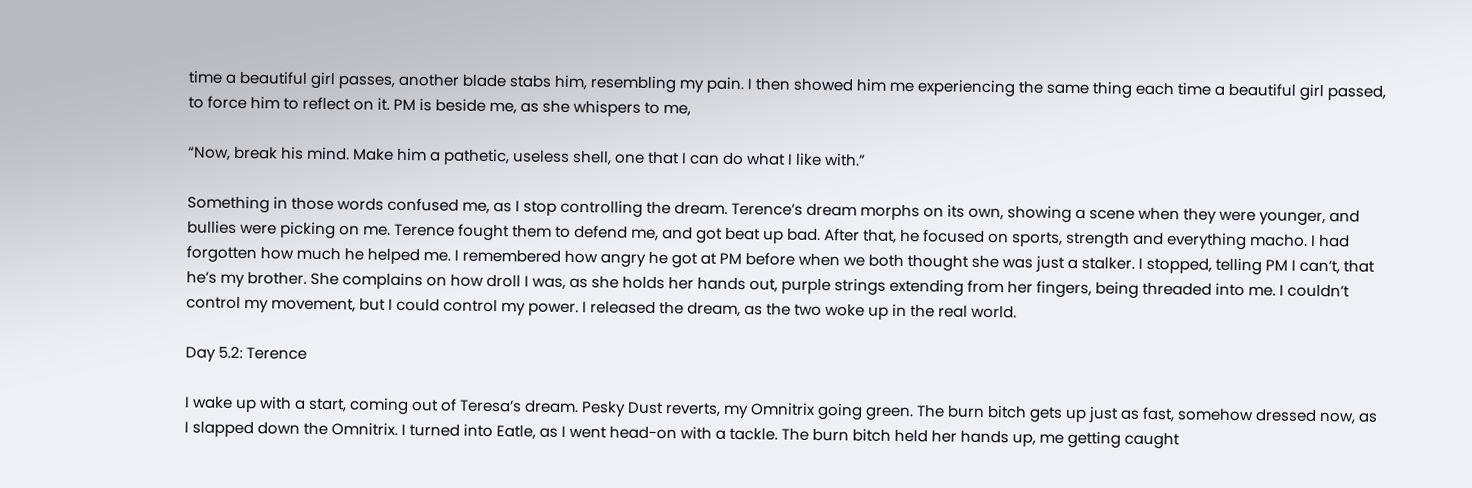time a beautiful girl passes, another blade stabs him, resembling my pain. I then showed him me experiencing the same thing each time a beautiful girl passed, to force him to reflect on it. PM is beside me, as she whispers to me,

“Now, break his mind. Make him a pathetic, useless shell, one that I can do what I like with.”

Something in those words confused me, as I stop controlling the dream. Terence’s dream morphs on its own, showing a scene when they were younger, and bullies were picking on me. Terence fought them to defend me, and got beat up bad. After that, he focused on sports, strength and everything macho. I had forgotten how much he helped me. I remembered how angry he got at PM before when we both thought she was just a stalker. I stopped, telling PM I can’t, that he’s my brother. She complains on how droll I was, as she holds her hands out, purple strings extending from her fingers, being threaded into me. I couldn’t control my movement, but I could control my power. I released the dream, as the two woke up in the real world.

Day 5.2: Terence

I wake up with a start, coming out of Teresa’s dream. Pesky Dust reverts, my Omnitrix going green. The burn bitch gets up just as fast, somehow dressed now, as I slapped down the Omnitrix. I turned into Eatle, as I went head-on with a tackle. The burn bitch held her hands up, me getting caught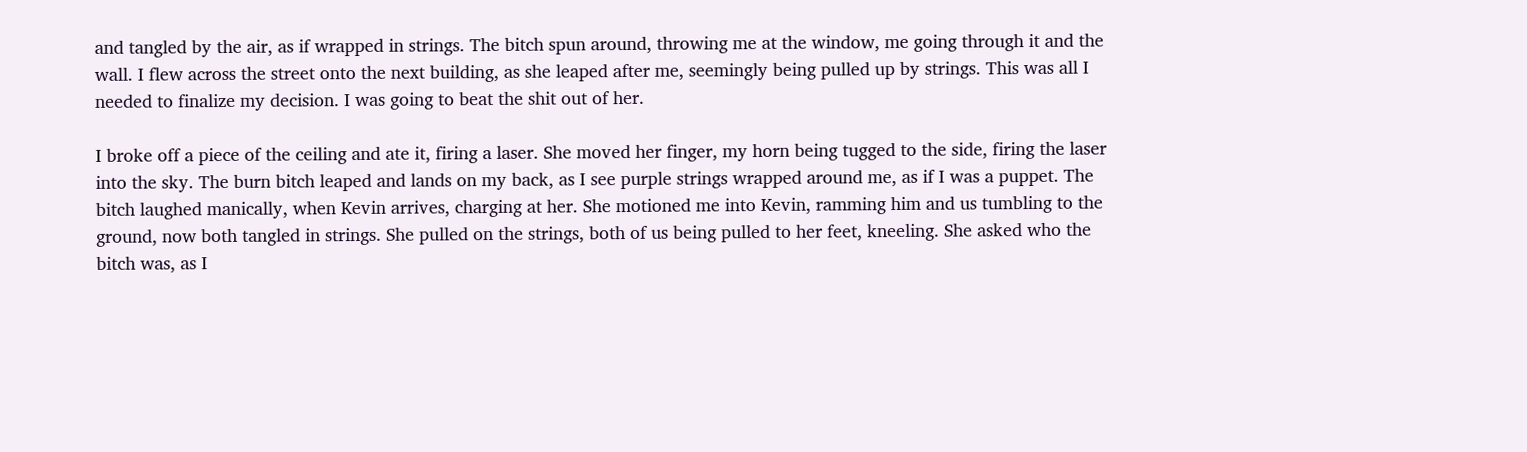and tangled by the air, as if wrapped in strings. The bitch spun around, throwing me at the window, me going through it and the wall. I flew across the street onto the next building, as she leaped after me, seemingly being pulled up by strings. This was all I needed to finalize my decision. I was going to beat the shit out of her.

I broke off a piece of the ceiling and ate it, firing a laser. She moved her finger, my horn being tugged to the side, firing the laser into the sky. The burn bitch leaped and lands on my back, as I see purple strings wrapped around me, as if I was a puppet. The bitch laughed manically, when Kevin arrives, charging at her. She motioned me into Kevin, ramming him and us tumbling to the ground, now both tangled in strings. She pulled on the strings, both of us being pulled to her feet, kneeling. She asked who the bitch was, as I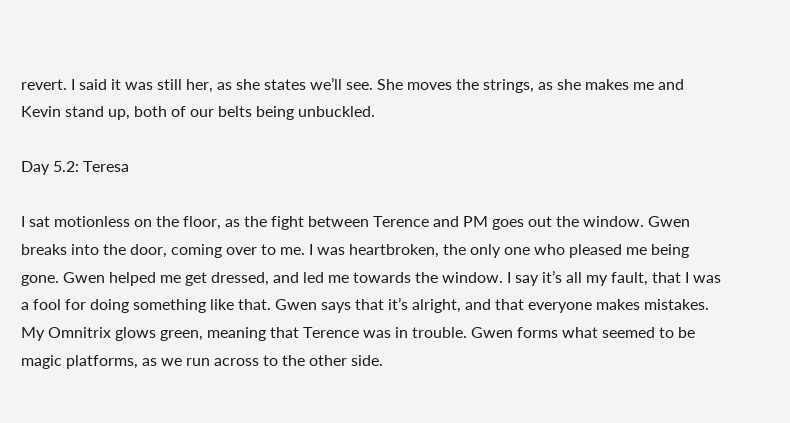revert. I said it was still her, as she states we’ll see. She moves the strings, as she makes me and Kevin stand up, both of our belts being unbuckled.

Day 5.2: Teresa

I sat motionless on the floor, as the fight between Terence and PM goes out the window. Gwen breaks into the door, coming over to me. I was heartbroken, the only one who pleased me being gone. Gwen helped me get dressed, and led me towards the window. I say it’s all my fault, that I was a fool for doing something like that. Gwen says that it’s alright, and that everyone makes mistakes. My Omnitrix glows green, meaning that Terence was in trouble. Gwen forms what seemed to be magic platforms, as we run across to the other side.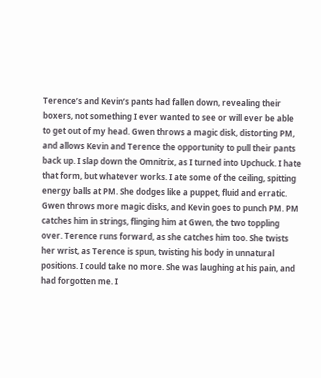Terence’s and Kevin’s pants had fallen down, revealing their boxers, not something I ever wanted to see or will ever be able to get out of my head. Gwen throws a magic disk, distorting PM, and allows Kevin and Terence the opportunity to pull their pants back up. I slap down the Omnitrix, as I turned into Upchuck. I hate that form, but whatever works. I ate some of the ceiling, spitting energy balls at PM. She dodges like a puppet, fluid and erratic. Gwen throws more magic disks, and Kevin goes to punch PM. PM catches him in strings, flinging him at Gwen, the two toppling over. Terence runs forward, as she catches him too. She twists her wrist, as Terence is spun, twisting his body in unnatural positions. I could take no more. She was laughing at his pain, and had forgotten me. I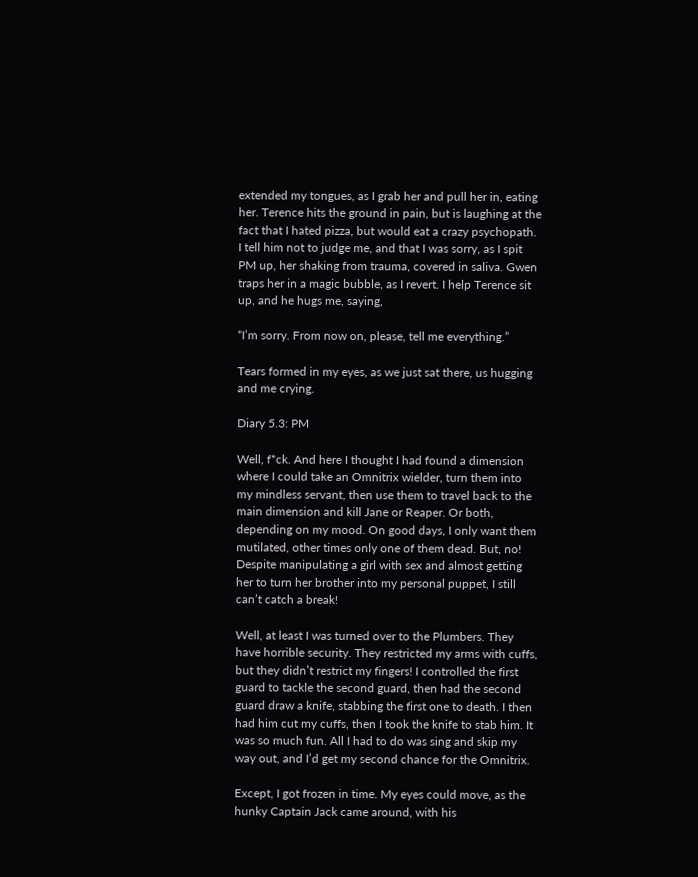extended my tongues, as I grab her and pull her in, eating her. Terence hits the ground in pain, but is laughing at the fact that I hated pizza, but would eat a crazy psychopath. I tell him not to judge me, and that I was sorry, as I spit PM up, her shaking from trauma, covered in saliva. Gwen traps her in a magic bubble, as I revert. I help Terence sit up, and he hugs me, saying,

“I’m sorry. From now on, please, tell me everything.”

Tears formed in my eyes, as we just sat there, us hugging and me crying.

Diary 5.3: PM

Well, f*ck. And here I thought I had found a dimension where I could take an Omnitrix wielder, turn them into my mindless servant, then use them to travel back to the main dimension and kill Jane or Reaper. Or both, depending on my mood. On good days, I only want them mutilated, other times only one of them dead. But, no! Despite manipulating a girl with sex and almost getting her to turn her brother into my personal puppet, I still can’t catch a break!

Well, at least I was turned over to the Plumbers. They have horrible security. They restricted my arms with cuffs, but they didn’t restrict my fingers! I controlled the first guard to tackle the second guard, then had the second guard draw a knife, stabbing the first one to death. I then had him cut my cuffs, then I took the knife to stab him. It was so much fun. All I had to do was sing and skip my way out, and I’d get my second chance for the Omnitrix.

Except, I got frozen in time. My eyes could move, as the hunky Captain Jack came around, with his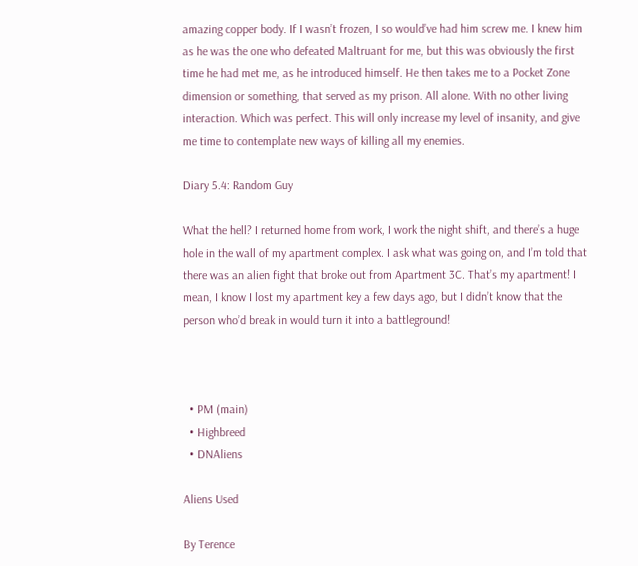amazing copper body. If I wasn’t frozen, I so would’ve had him screw me. I knew him as he was the one who defeated Maltruant for me, but this was obviously the first time he had met me, as he introduced himself. He then takes me to a Pocket Zone dimension or something, that served as my prison. All alone. With no other living interaction. Which was perfect. This will only increase my level of insanity, and give me time to contemplate new ways of killing all my enemies.

Diary 5.4: Random Guy

What the hell? I returned home from work, I work the night shift, and there’s a huge hole in the wall of my apartment complex. I ask what was going on, and I’m told that there was an alien fight that broke out from Apartment 3C. That’s my apartment! I mean, I know I lost my apartment key a few days ago, but I didn’t know that the person who’d break in would turn it into a battleground!



  • PM (main)
  • Highbreed
  • DNAliens

Aliens Used

By Terence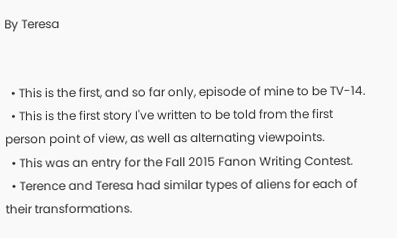By Teresa


  • This is the first, and so far only, episode of mine to be TV-14.
  • This is the first story I've written to be told from the first person point of view, as well as alternating viewpoints.
  • This was an entry for the Fall 2015 Fanon Writing Contest.
  • Terence and Teresa had similar types of aliens for each of their transformations.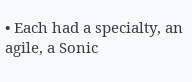• Each had a specialty, an agile, a Sonic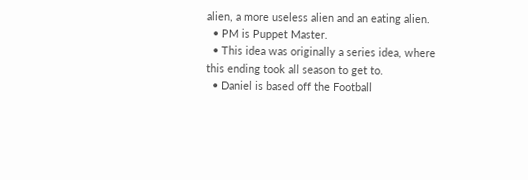alien, a more useless alien and an eating alien.
  • PM is Puppet Master.
  • This idea was originally a series idea, where this ending took all season to get to.
  • Daniel is based off the Football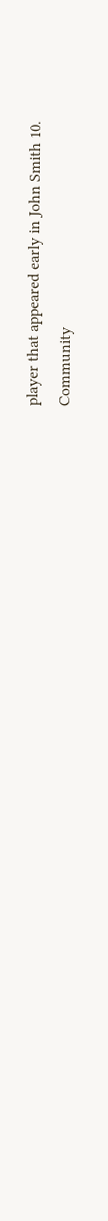player that appeared early in John Smith 10.
Community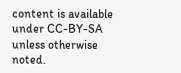content is available under CC-BY-SA unless otherwise noted.